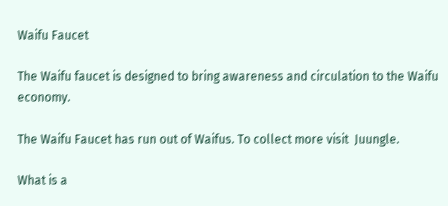Waifu Faucet

The Waifu faucet is designed to bring awareness and circulation to the Waifu economy.

The Waifu Faucet has run out of Waifus. To collect more visit  Juungle.

What is a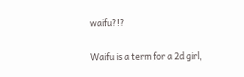waifu?!?

Waifu is a term for a 2d girl,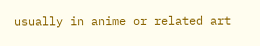usually in anime or related art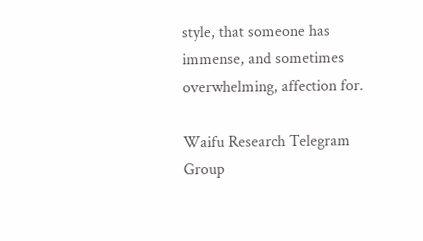style, that someone has immense, and sometimes overwhelming, affection for.

Waifu Research Telegram Group